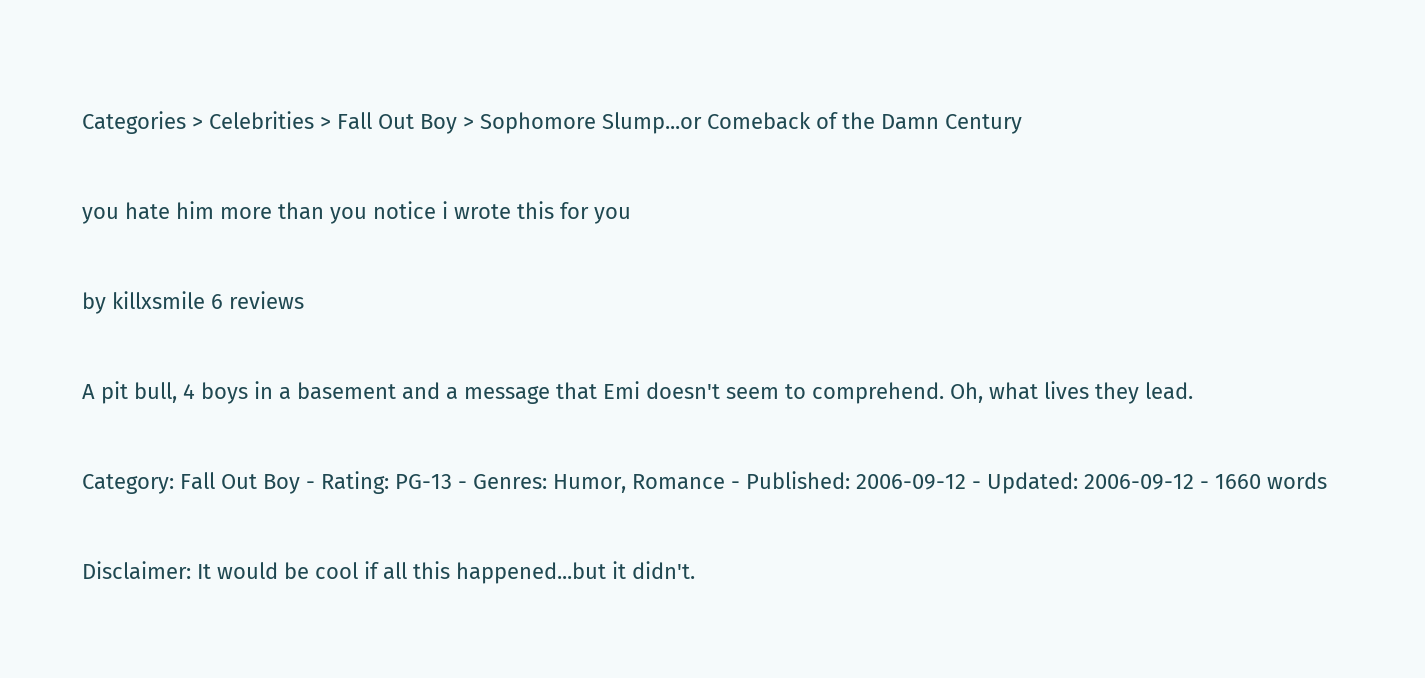Categories > Celebrities > Fall Out Boy > Sophomore Slump...or Comeback of the Damn Century

you hate him more than you notice i wrote this for you

by killxsmile 6 reviews

A pit bull, 4 boys in a basement and a message that Emi doesn't seem to comprehend. Oh, what lives they lead.

Category: Fall Out Boy - Rating: PG-13 - Genres: Humor, Romance - Published: 2006-09-12 - Updated: 2006-09-12 - 1660 words

Disclaimer: It would be cool if all this happened...but it didn't.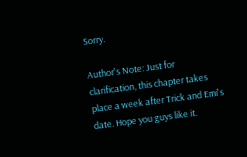Sorry.

Author's Note: Just for clarification, this chapter takes place a week after Trick and Emi's date. Hope you guys like it.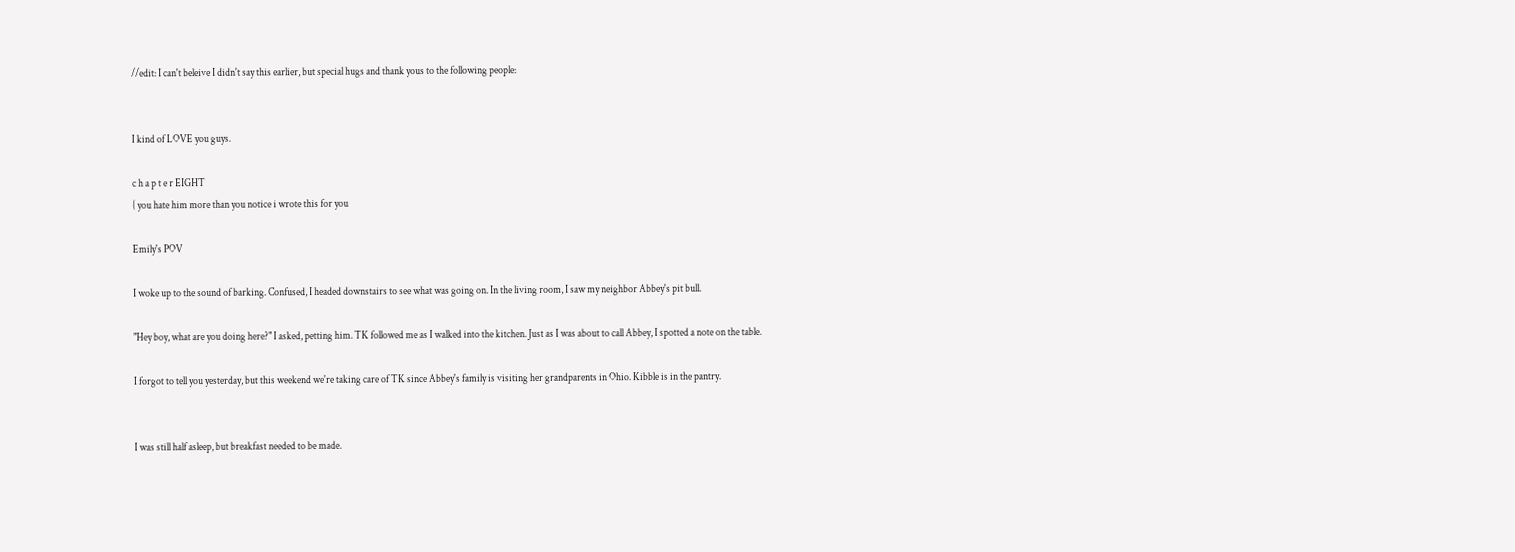//edit: I can't beleive I didn't say this earlier, but special hugs and thank yous to the following people:


I kind of LOVE you guys.

c h a p t e r EIGHT
{ you hate him more than you notice i wrote this for you

Emily's POV

I woke up to the sound of barking. Confused, I headed downstairs to see what was going on. In the living room, I saw my neighbor Abbey's pit bull.

"Hey boy, what are you doing here?" I asked, petting him. TK followed me as I walked into the kitchen. Just as I was about to call Abbey, I spotted a note on the table.

I forgot to tell you yesterday, but this weekend we're taking care of TK since Abbey's family is visiting her grandparents in Ohio. Kibble is in the pantry.


I was still half asleep, but breakfast needed to be made.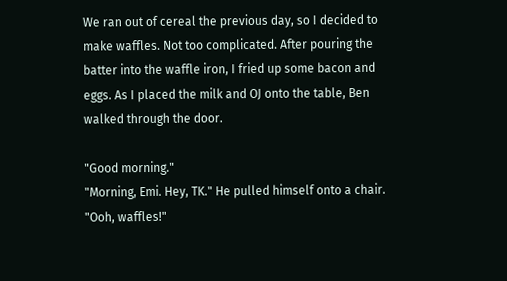We ran out of cereal the previous day, so I decided to make waffles. Not too complicated. After pouring the batter into the waffle iron, I fried up some bacon and eggs. As I placed the milk and OJ onto the table, Ben walked through the door.

"Good morning."
"Morning, Emi. Hey, TK." He pulled himself onto a chair. "Ooh, waffles!"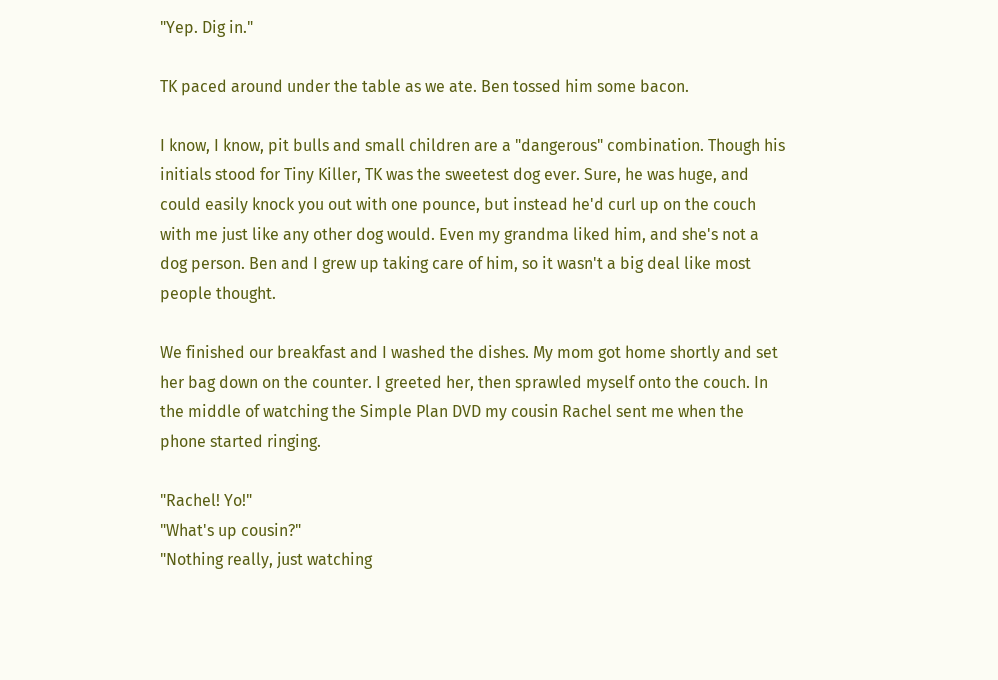"Yep. Dig in."

TK paced around under the table as we ate. Ben tossed him some bacon.

I know, I know, pit bulls and small children are a "dangerous" combination. Though his initials stood for Tiny Killer, TK was the sweetest dog ever. Sure, he was huge, and could easily knock you out with one pounce, but instead he'd curl up on the couch with me just like any other dog would. Even my grandma liked him, and she's not a dog person. Ben and I grew up taking care of him, so it wasn't a big deal like most people thought.

We finished our breakfast and I washed the dishes. My mom got home shortly and set her bag down on the counter. I greeted her, then sprawled myself onto the couch. In the middle of watching the Simple Plan DVD my cousin Rachel sent me when the phone started ringing.

"Rachel! Yo!"
"What's up cousin?"
"Nothing really, just watching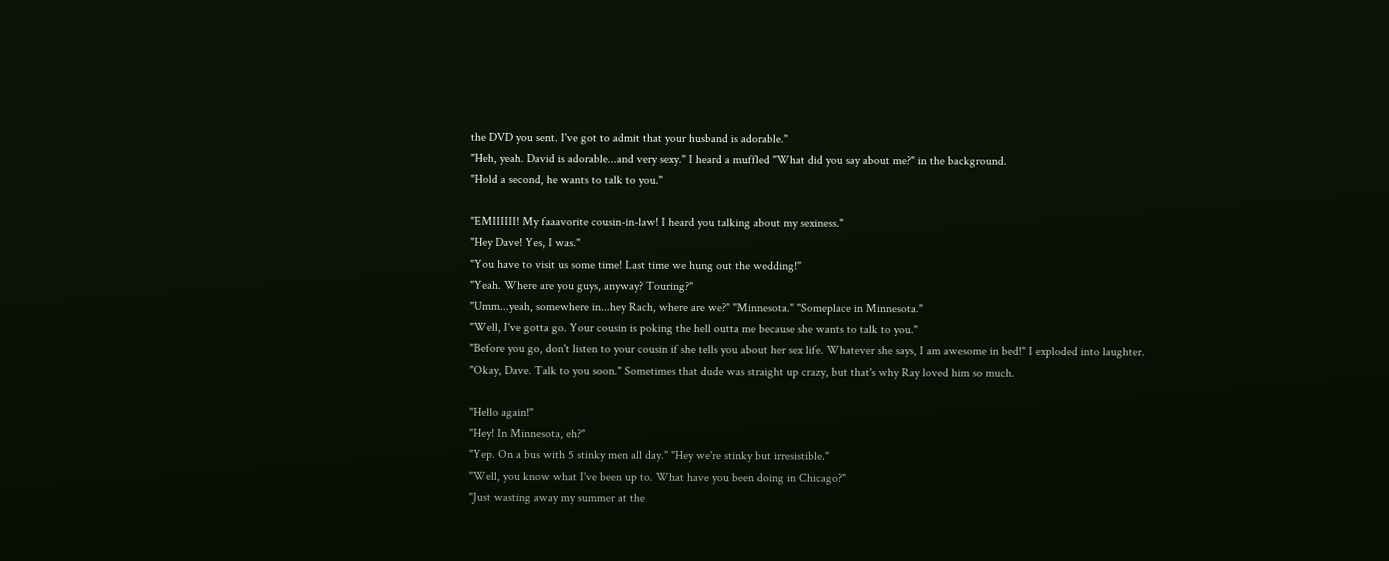the DVD you sent. I've got to admit that your husband is adorable."
"Heh, yeah. David is adorable...and very sexy." I heard a muffled "What did you say about me?" in the background.
"Hold a second, he wants to talk to you."

"EMIIIIII! My faaavorite cousin-in-law! I heard you talking about my sexiness."
"Hey Dave! Yes, I was."
"You have to visit us some time! Last time we hung out the wedding!"
"Yeah. Where are you guys, anyway? Touring?"
"Umm...yeah, somewhere in...hey Rach, where are we?" "Minnesota." "Someplace in Minnesota."
"Well, I've gotta go. Your cousin is poking the hell outta me because she wants to talk to you."
"Before you go, don't listen to your cousin if she tells you about her sex life. Whatever she says, I am awesome in bed!" I exploded into laughter.
"Okay, Dave. Talk to you soon." Sometimes that dude was straight up crazy, but that's why Ray loved him so much.

"Hello again!"
"Hey! In Minnesota, eh?"
"Yep. On a bus with 5 stinky men all day." "Hey we're stinky but irresistible."
"Well, you know what I've been up to. What have you been doing in Chicago?"
"Just wasting away my summer at the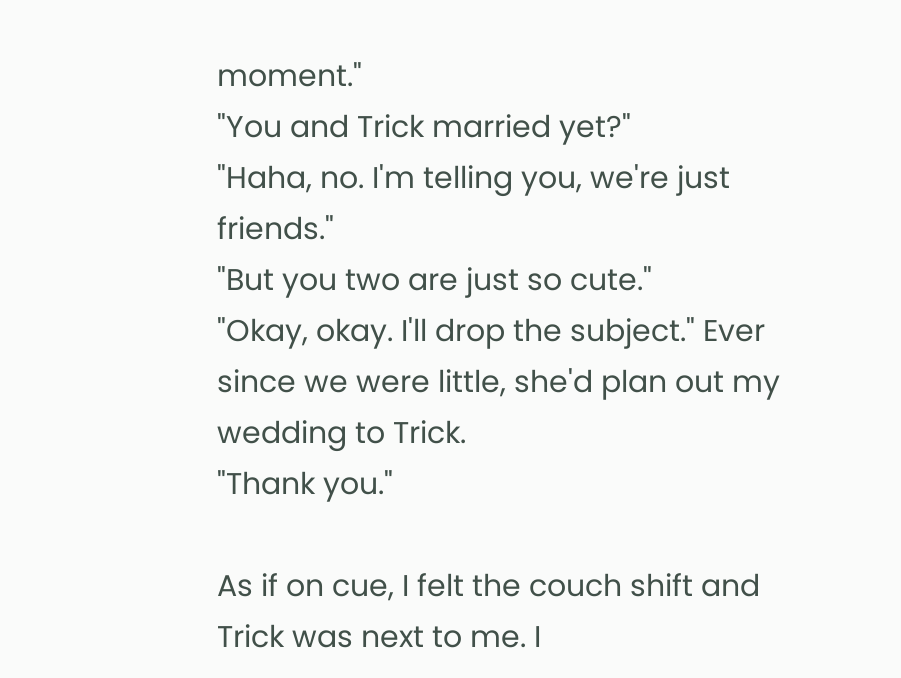moment."
"You and Trick married yet?"
"Haha, no. I'm telling you, we're just friends."
"But you two are just so cute."
"Okay, okay. I'll drop the subject." Ever since we were little, she'd plan out my wedding to Trick.
"Thank you."

As if on cue, I felt the couch shift and Trick was next to me. I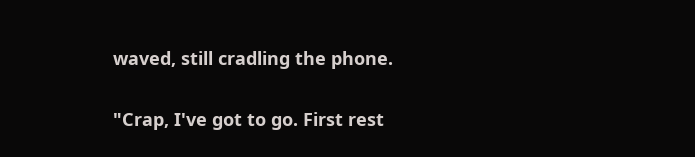waved, still cradling the phone.

"Crap, I've got to go. First rest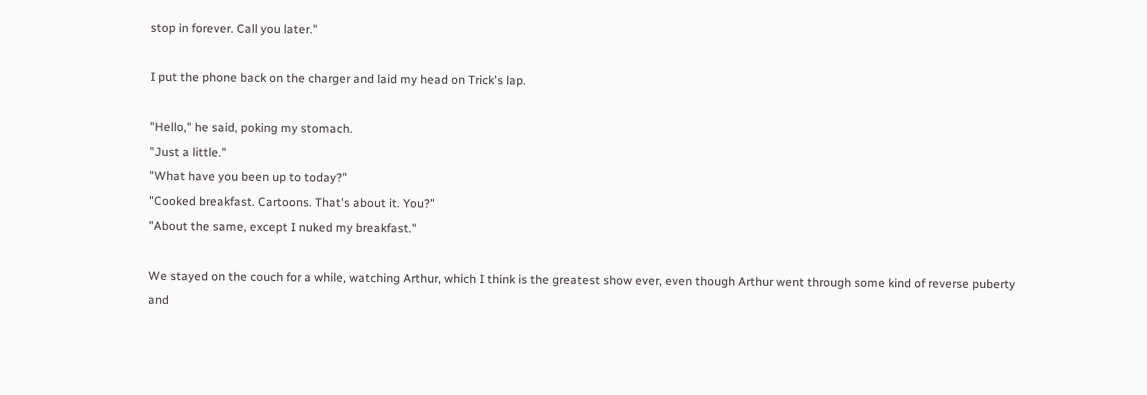stop in forever. Call you later."

I put the phone back on the charger and laid my head on Trick's lap.

"Hello," he said, poking my stomach.
"Just a little."
"What have you been up to today?"
"Cooked breakfast. Cartoons. That's about it. You?"
"About the same, except I nuked my breakfast."

We stayed on the couch for a while, watching Arthur, which I think is the greatest show ever, even though Arthur went through some kind of reverse puberty and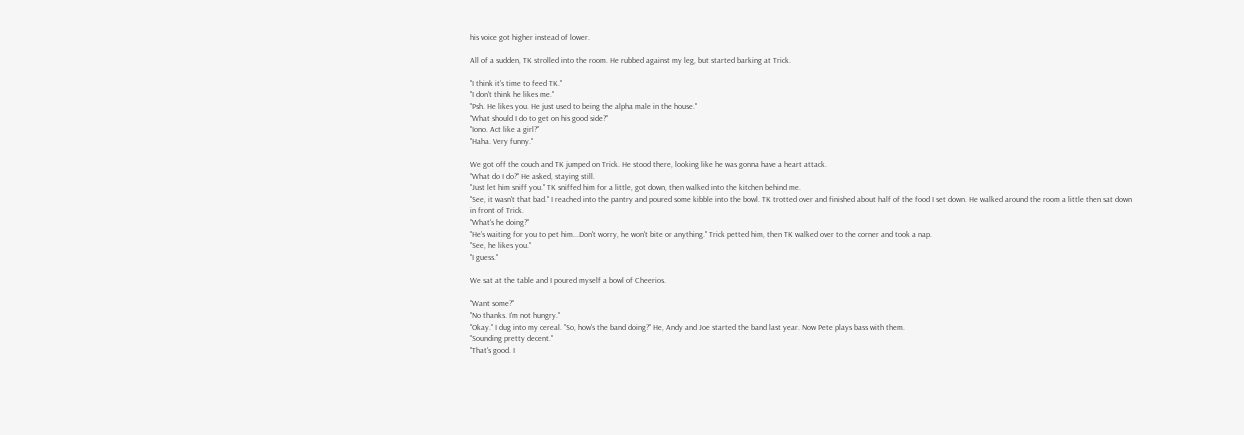his voice got higher instead of lower.

All of a sudden, TK strolled into the room. He rubbed against my leg, but started barking at Trick.

"I think it's time to feed TK."
"I don't think he likes me."
"Psh. He likes you. He just used to being the alpha male in the house."
"What should I do to get on his good side?"
"Iono. Act like a girl?"
"Haha. Very funny."

We got off the couch and TK jumped on Trick. He stood there, looking like he was gonna have a heart attack.
"What do I do?" He asked, staying still.
"Just let him sniff you." TK sniffed him for a little, got down, then walked into the kitchen behind me.
"See, it wasn't that bad." I reached into the pantry and poured some kibble into the bowl. TK trotted over and finished about half of the food I set down. He walked around the room a little then sat down in front of Trick.
"What's he doing?"
"He's waiting for you to pet him...Don't worry, he won't bite or anything." Trick petted him, then TK walked over to the corner and took a nap.
"See, he likes you."
"I guess."

We sat at the table and I poured myself a bowl of Cheerios.

"Want some?"
"No thanks. I'm not hungry."
"Okay." I dug into my cereal. "So, how's the band doing?" He, Andy and Joe started the band last year. Now Pete plays bass with them.
"Sounding pretty decent."
"That's good. I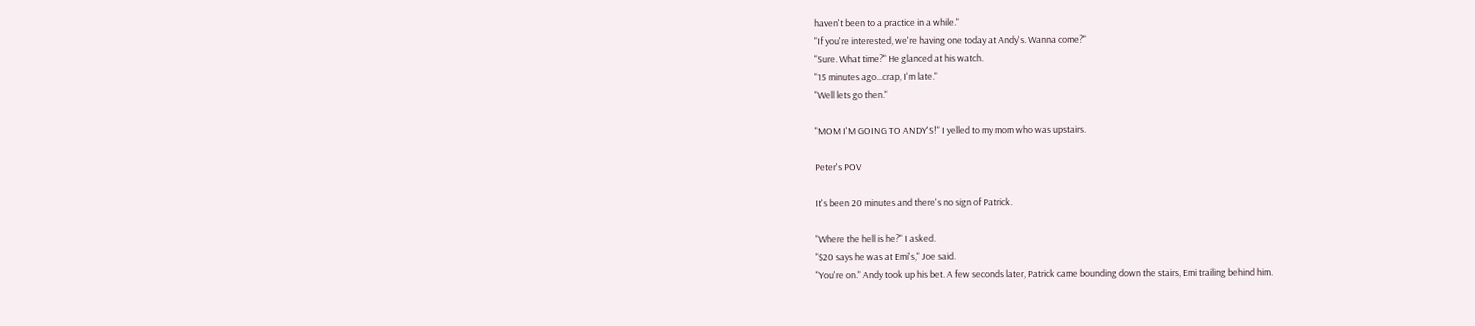haven't been to a practice in a while."
"If you're interested, we're having one today at Andy's. Wanna come?"
"Sure. What time?" He glanced at his watch.
"15 minutes ago...crap, I'm late."
"Well lets go then."

"MOM I'M GOING TO ANDY'S!" I yelled to my mom who was upstairs.

Peter's POV

It's been 20 minutes and there's no sign of Patrick.

"Where the hell is he?" I asked.
"$20 says he was at Emi's," Joe said.
"You're on." Andy took up his bet. A few seconds later, Patrick came bounding down the stairs, Emi trailing behind him.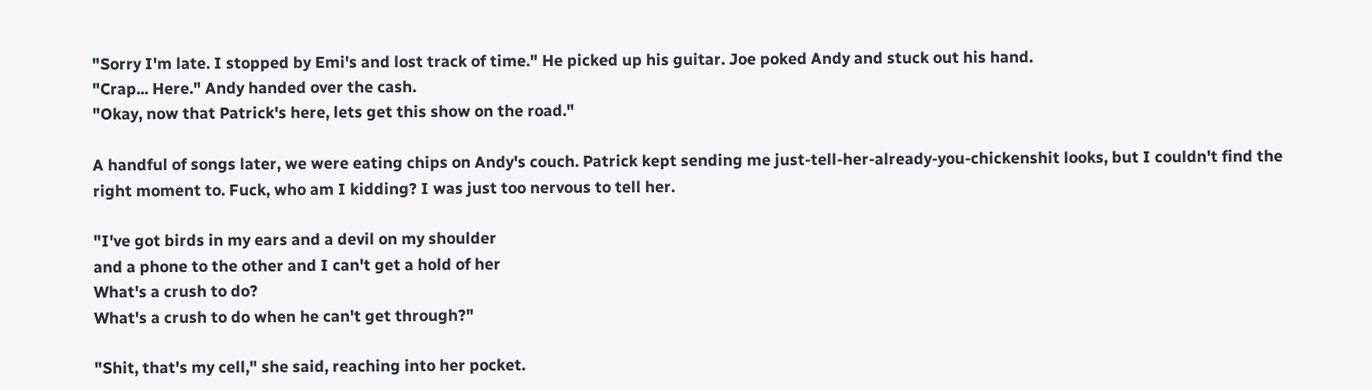"Sorry I'm late. I stopped by Emi's and lost track of time." He picked up his guitar. Joe poked Andy and stuck out his hand.
"Crap... Here." Andy handed over the cash.
"Okay, now that Patrick's here, lets get this show on the road."

A handful of songs later, we were eating chips on Andy's couch. Patrick kept sending me just-tell-her-already-you-chickenshit looks, but I couldn't find the right moment to. Fuck, who am I kidding? I was just too nervous to tell her.

"I've got birds in my ears and a devil on my shoulder
and a phone to the other and I can't get a hold of her
What's a crush to do?
What's a crush to do when he can't get through?"

"Shit, that's my cell," she said, reaching into her pocket.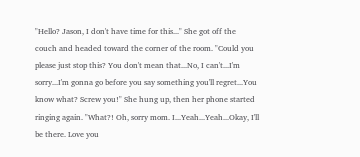"Hello? Jason, I don't have time for this..." She got off the couch and headed toward the corner of the room. "Could you please just stop this? You don't mean that...No, I can't...I'm sorry...I'm gonna go before you say something you'll regret...You know what? Screw you!" She hung up, then her phone started ringing again. "What?! Oh, sorry mom. I...Yeah...Yeah...Okay, I'll be there. Love you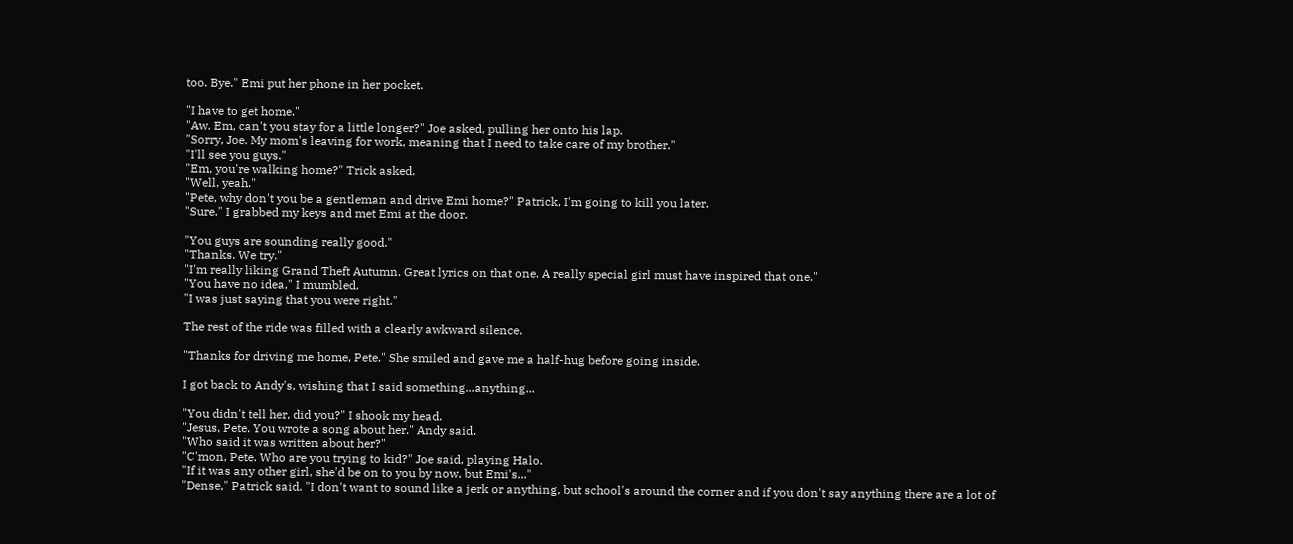too. Bye." Emi put her phone in her pocket.

"I have to get home."
"Aw. Em, can't you stay for a little longer?" Joe asked, pulling her onto his lap.
"Sorry, Joe. My mom's leaving for work, meaning that I need to take care of my brother."
"I'll see you guys."
"Em, you're walking home?" Trick asked.
"Well, yeah."
"Pete, why don't you be a gentleman and drive Emi home?" Patrick, I'm going to kill you later.
"Sure." I grabbed my keys and met Emi at the door.

"You guys are sounding really good."
"Thanks. We try."
"I'm really liking Grand Theft Autumn. Great lyrics on that one. A really special girl must have inspired that one."
"You have no idea," I mumbled.
"I was just saying that you were right."

The rest of the ride was filled with a clearly awkward silence.

"Thanks for driving me home, Pete." She smiled and gave me a half-hug before going inside.

I got back to Andy's, wishing that I said something...anything...

"You didn't tell her, did you?" I shook my head.
"Jesus, Pete. You wrote a song about her." Andy said.
"Who said it was written about her?"
"C'mon, Pete. Who are you trying to kid?" Joe said, playing Halo.
"If it was any other girl, she'd be on to you by now, but Emi's..."
"Dense," Patrick said. "I don't want to sound like a jerk or anything, but school's around the corner and if you don't say anything there are a lot of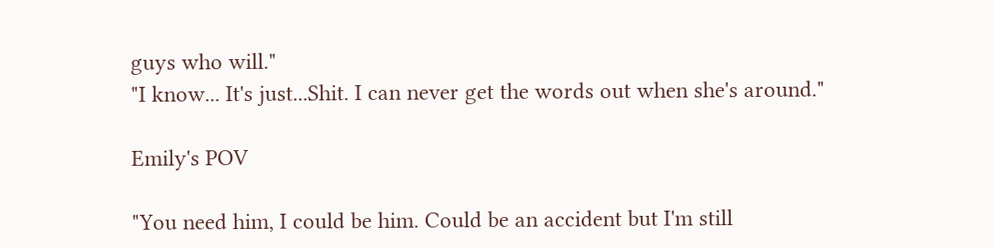guys who will."
"I know... It's just...Shit. I can never get the words out when she's around."

Emily's POV

"You need him, I could be him. Could be an accident but I'm still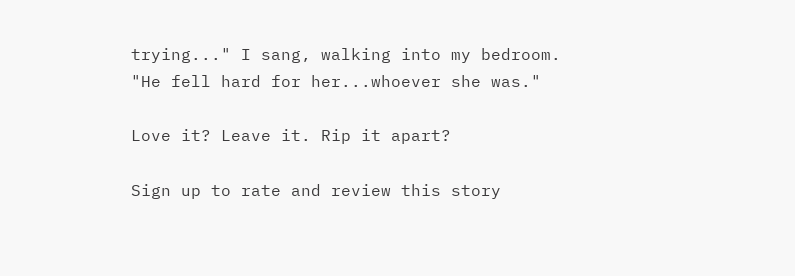trying..." I sang, walking into my bedroom. "He fell hard for her...whoever she was."

Love it? Leave it. Rip it apart?

Sign up to rate and review this story